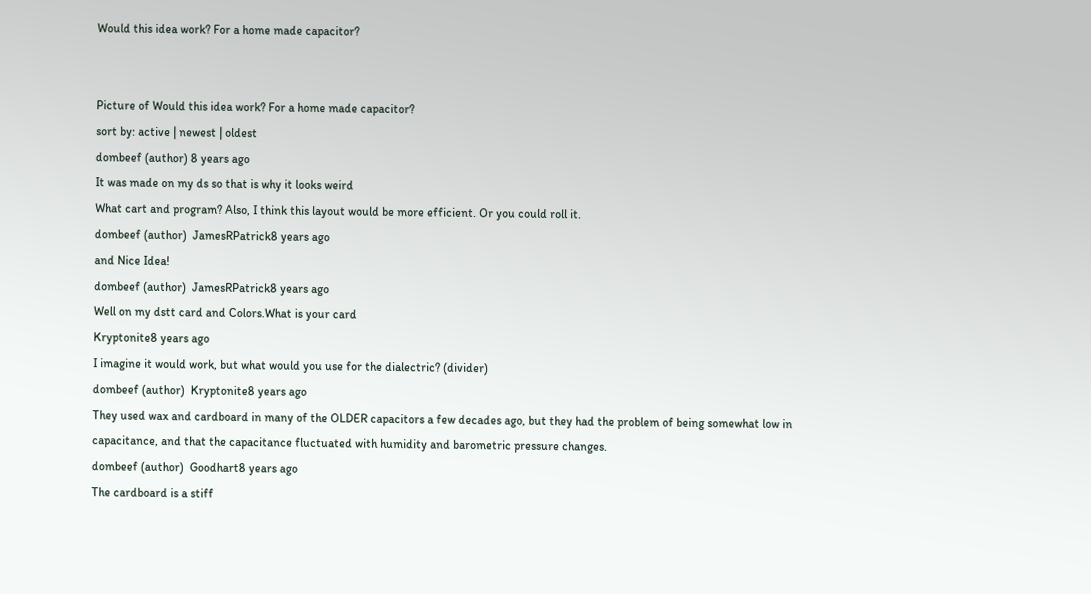Would this idea work? For a home made capacitor?


Picture of Would this idea work? For a home made capacitor?
sort by: active | newest | oldest
dombeef (author) 8 years ago
It was made on my ds so that is why it looks weird
What cart and program? Also, I think this layout would be more efficient. Or you could roll it.
dombeef (author)  JamesRPatrick8 years ago
and Nice Idea!
dombeef (author)  JamesRPatrick8 years ago
Well on my dstt card and Colors.What is your card
Kryptonite8 years ago
I imagine it would work, but what would you use for the dialectric? (divider)
dombeef (author)  Kryptonite8 years ago
They used wax and cardboard in many of the OLDER capacitors a few decades ago, but they had the problem of being somewhat low in capacitance, and that the capacitance fluctuated with humidity and barometric pressure changes.
dombeef (author)  Goodhart8 years ago
The cardboard is a stiff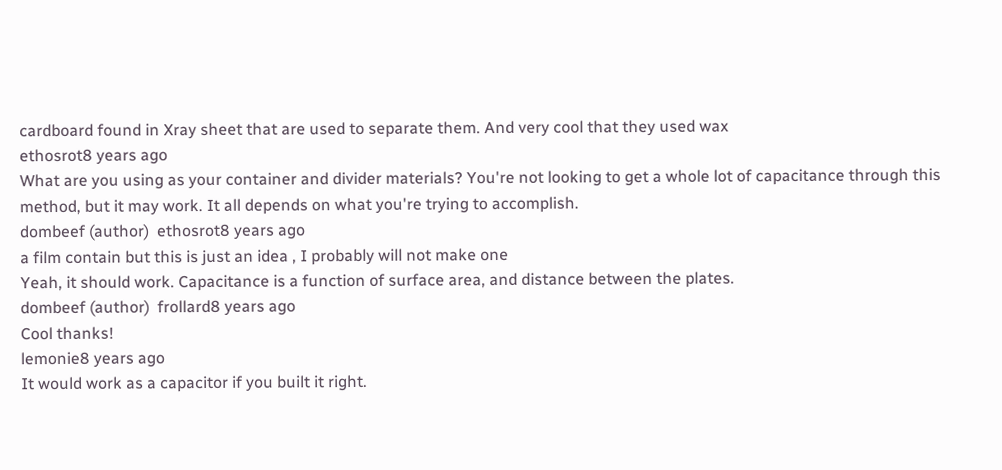cardboard found in Xray sheet that are used to separate them. And very cool that they used wax
ethosrot8 years ago
What are you using as your container and divider materials? You're not looking to get a whole lot of capacitance through this method, but it may work. It all depends on what you're trying to accomplish.
dombeef (author)  ethosrot8 years ago
a film contain but this is just an idea , I probably will not make one
Yeah, it should work. Capacitance is a function of surface area, and distance between the plates.
dombeef (author)  frollard8 years ago
Cool thanks!
lemonie8 years ago
It would work as a capacitor if you built it right.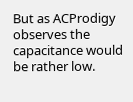But as ACProdigy observes the capacitance would be rather low.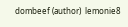dombeef (author)  lemonie8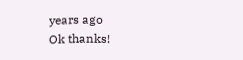years ago
Ok thanks!